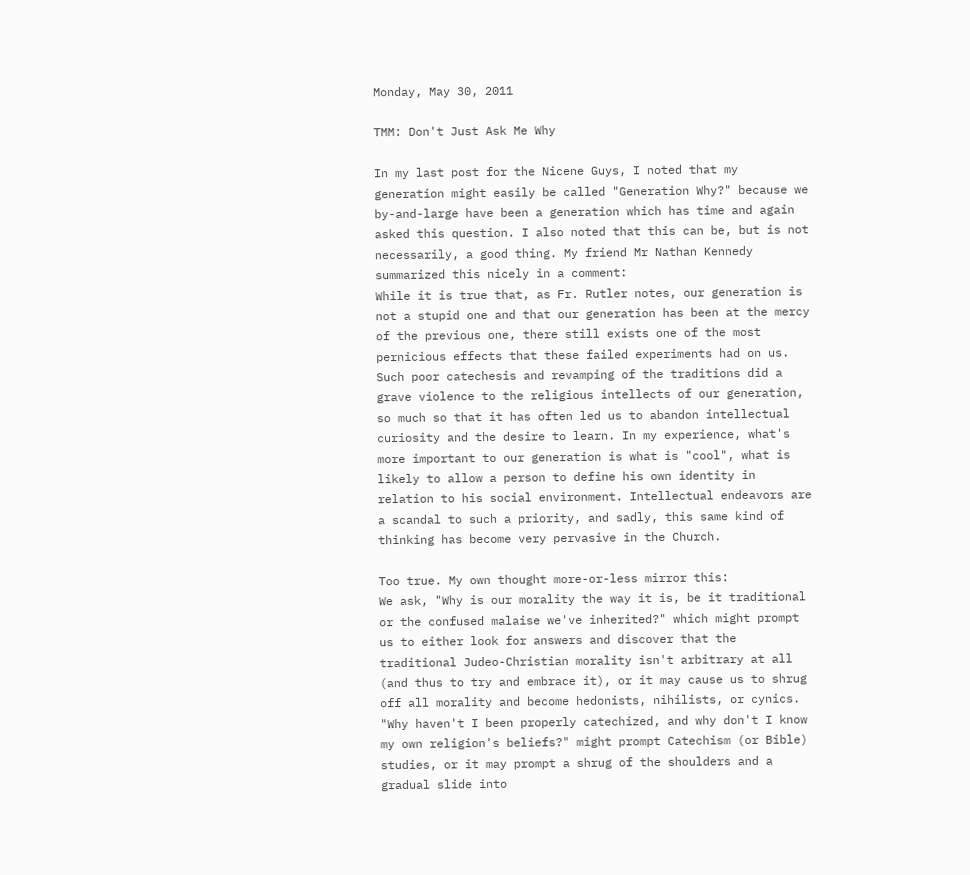Monday, May 30, 2011

TMM: Don't Just Ask Me Why

In my last post for the Nicene Guys, I noted that my generation might easily be called "Generation Why?" because we by-and-large have been a generation which has time and again asked this question. I also noted that this can be, but is not necessarily, a good thing. My friend Mr Nathan Kennedy summarized this nicely in a comment:
While it is true that, as Fr. Rutler notes, our generation is not a stupid one and that our generation has been at the mercy of the previous one, there still exists one of the most pernicious effects that these failed experiments had on us. Such poor catechesis and revamping of the traditions did a grave violence to the religious intellects of our generation, so much so that it has often led us to abandon intellectual curiosity and the desire to learn. In my experience, what's more important to our generation is what is "cool", what is likely to allow a person to define his own identity in relation to his social environment. Intellectual endeavors are a scandal to such a priority, and sadly, this same kind of thinking has become very pervasive in the Church.

Too true. My own thought more-or-less mirror this:
We ask, "Why is our morality the way it is, be it traditional or the confused malaise we've inherited?" which might prompt us to either look for answers and discover that the traditional Judeo-Christian morality isn't arbitrary at all (and thus to try and embrace it), or it may cause us to shrug off all morality and become hedonists, nihilists, or cynics. "Why haven't I been properly catechized, and why don't I know my own religion's beliefs?" might prompt Catechism (or Bible) studies, or it may prompt a shrug of the shoulders and a gradual slide into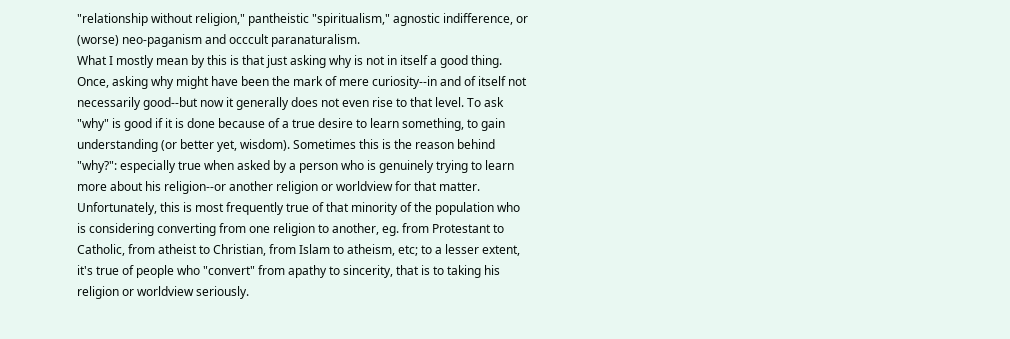"relationship without religion," pantheistic "spiritualism," agnostic indifference, or (worse) neo-paganism and occcult paranaturalism.
What I mostly mean by this is that just asking why is not in itself a good thing. Once, asking why might have been the mark of mere curiosity--in and of itself not necessarily good--but now it generally does not even rise to that level. To ask "why" is good if it is done because of a true desire to learn something, to gain understanding (or better yet, wisdom). Sometimes this is the reason behind "why?": especially true when asked by a person who is genuinely trying to learn more about his religion--or another religion or worldview for that matter. Unfortunately, this is most frequently true of that minority of the population who is considering converting from one religion to another, eg. from Protestant to Catholic, from atheist to Christian, from Islam to atheism, etc; to a lesser extent, it's true of people who "convert" from apathy to sincerity, that is to taking his religion or worldview seriously.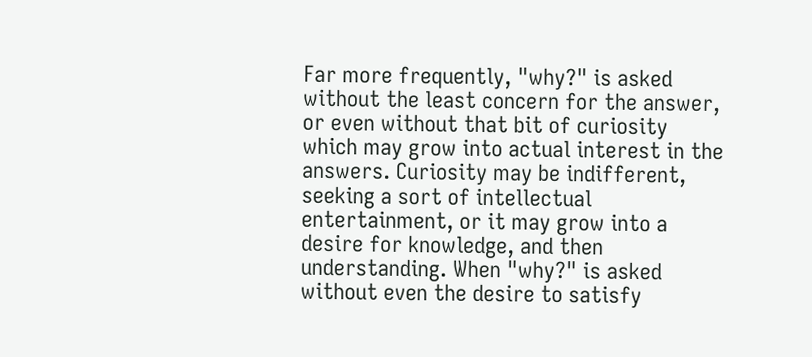Far more frequently, "why?" is asked without the least concern for the answer, or even without that bit of curiosity which may grow into actual interest in the answers. Curiosity may be indifferent, seeking a sort of intellectual entertainment, or it may grow into a desire for knowledge, and then understanding. When "why?" is asked without even the desire to satisfy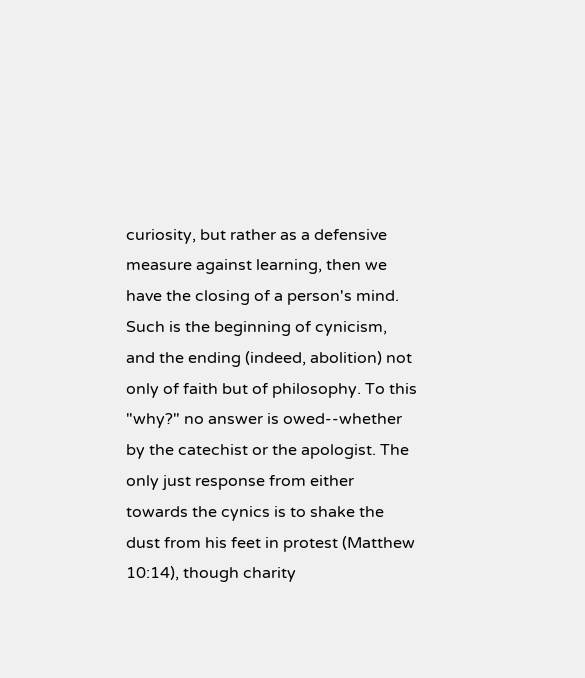curiosity, but rather as a defensive measure against learning, then we have the closing of a person's mind. Such is the beginning of cynicism, and the ending (indeed, abolition) not only of faith but of philosophy. To this "why?" no answer is owed--whether by the catechist or the apologist. The only just response from either towards the cynics is to shake the dust from his feet in protest (Matthew 10:14), though charity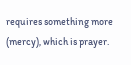requires something more (mercy), which is prayer.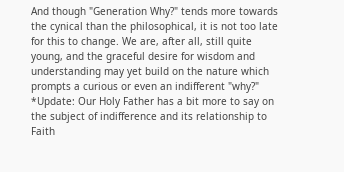And though "Generation Why?" tends more towards the cynical than the philosophical, it is not too late for this to change. We are, after all, still quite young, and the graceful desire for wisdom and understanding may yet build on the nature which prompts a curious or even an indifferent "why?"
*Update: Our Holy Father has a bit more to say on the subject of indifference and its relationship to Faith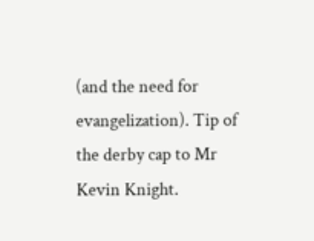(and the need for evangelization). Tip of the derby cap to Mr Kevin Knight.